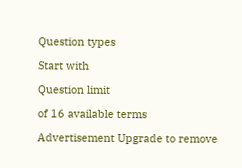Question types

Start with

Question limit

of 16 available terms

Advertisement Upgrade to remove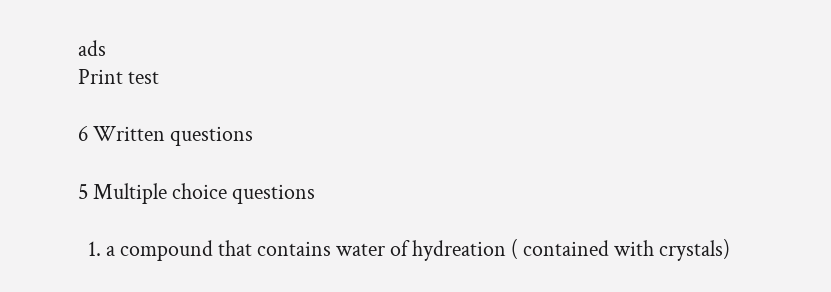ads
Print test

6 Written questions

5 Multiple choice questions

  1. a compound that contains water of hydreation ( contained with crystals)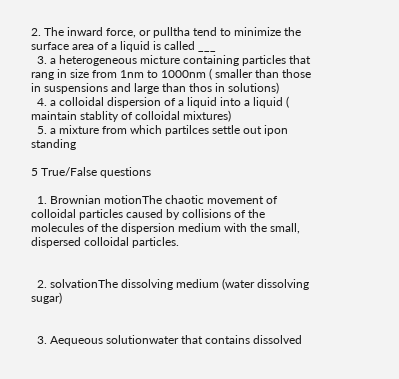2. The inward force, or pulltha tend to minimize the surface area of a liquid is called ___
  3. a heterogeneous micture containing particles that rang in size from 1nm to 1000nm ( smaller than those in suspensions and large than thos in solutions)
  4. a colloidal dispersion of a liquid into a liquid ( maintain stablity of colloidal mixtures)
  5. a mixture from which partilces settle out ipon standing

5 True/False questions

  1. Brownian motionThe chaotic movement of colloidal particles caused by collisions of the molecules of the dispersion medium with the small, dispersed colloidal particles.


  2. solvationThe dissolving medium (water dissolving sugar)


  3. Aequeous solutionwater that contains dissolved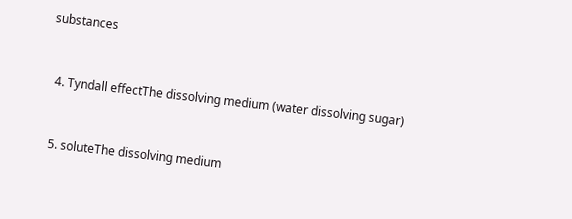substances


  4. Tyndall effectThe dissolving medium (water dissolving sugar)


  5. soluteThe dissolving medium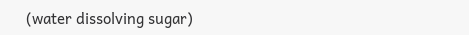(water dissolving sugar)